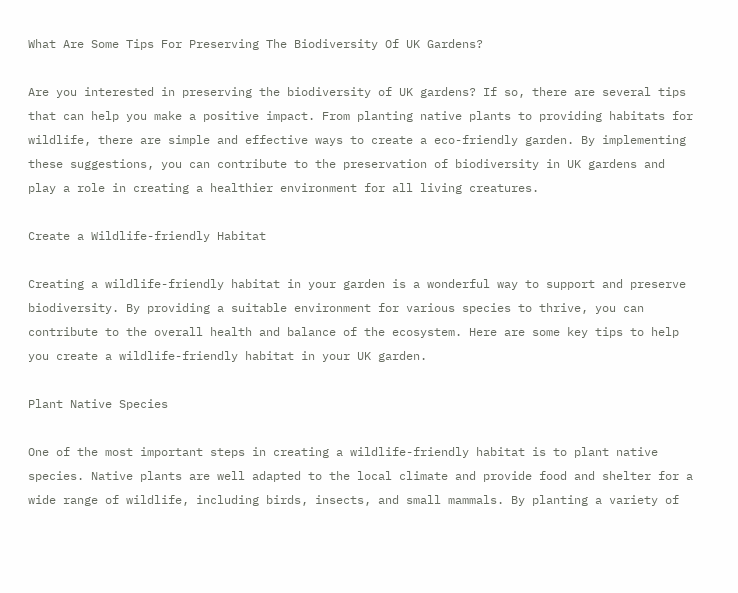What Are Some Tips For Preserving The Biodiversity Of UK Gardens?

Are you interested in preserving the biodiversity of UK gardens? If so, there are several tips that can help you make a positive impact. From planting native plants to providing habitats for wildlife, there are simple and effective ways to create a eco-friendly garden. By implementing these suggestions, you can contribute to the preservation of biodiversity in UK gardens and play a role in creating a healthier environment for all living creatures.

Create a Wildlife-friendly Habitat

Creating a wildlife-friendly habitat in your garden is a wonderful way to support and preserve biodiversity. By providing a suitable environment for various species to thrive, you can contribute to the overall health and balance of the ecosystem. Here are some key tips to help you create a wildlife-friendly habitat in your UK garden.

Plant Native Species

One of the most important steps in creating a wildlife-friendly habitat is to plant native species. Native plants are well adapted to the local climate and provide food and shelter for a wide range of wildlife, including birds, insects, and small mammals. By planting a variety of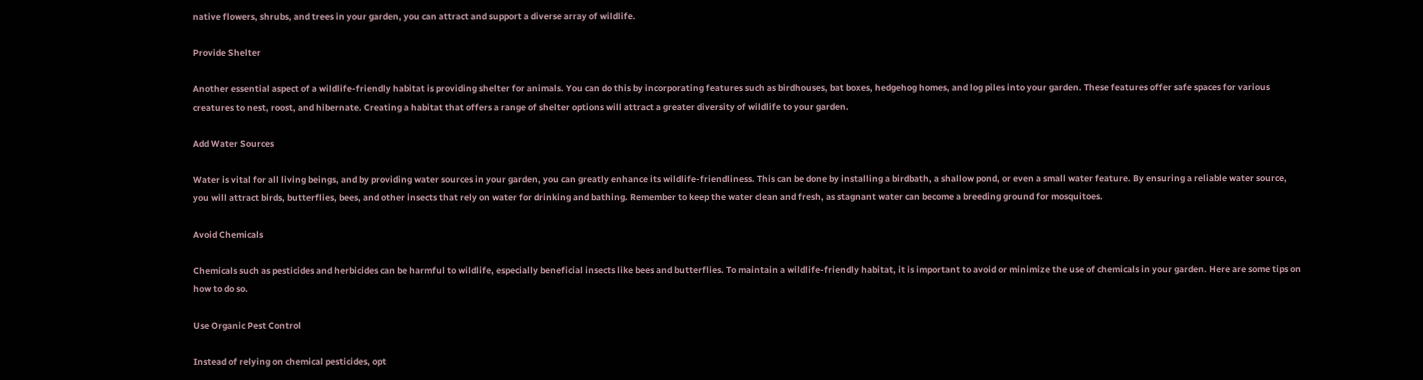native flowers, shrubs, and trees in your garden, you can attract and support a diverse array of wildlife.

Provide Shelter

Another essential aspect of a wildlife-friendly habitat is providing shelter for animals. You can do this by incorporating features such as birdhouses, bat boxes, hedgehog homes, and log piles into your garden. These features offer safe spaces for various creatures to nest, roost, and hibernate. Creating a habitat that offers a range of shelter options will attract a greater diversity of wildlife to your garden.

Add Water Sources

Water is vital for all living beings, and by providing water sources in your garden, you can greatly enhance its wildlife-friendliness. This can be done by installing a birdbath, a shallow pond, or even a small water feature. By ensuring a reliable water source, you will attract birds, butterflies, bees, and other insects that rely on water for drinking and bathing. Remember to keep the water clean and fresh, as stagnant water can become a breeding ground for mosquitoes.

Avoid Chemicals

Chemicals such as pesticides and herbicides can be harmful to wildlife, especially beneficial insects like bees and butterflies. To maintain a wildlife-friendly habitat, it is important to avoid or minimize the use of chemicals in your garden. Here are some tips on how to do so.

Use Organic Pest Control

Instead of relying on chemical pesticides, opt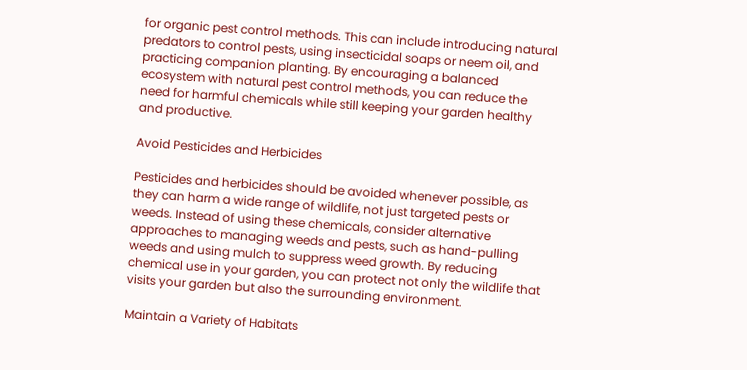for organic pest control methods. This can include introducing natural predators to control pests, using insecticidal soaps or neem oil, and practicing companion planting. By encouraging a balanced ecosystem with natural pest control methods, you can reduce the need for harmful chemicals while still keeping your garden healthy and productive.

Avoid Pesticides and Herbicides

Pesticides and herbicides should be avoided whenever possible, as they can harm a wide range of wildlife, not just targeted pests or weeds. Instead of using these chemicals, consider alternative approaches to managing weeds and pests, such as hand-pulling weeds and using mulch to suppress weed growth. By reducing chemical use in your garden, you can protect not only the wildlife that visits your garden but also the surrounding environment.

Maintain a Variety of Habitats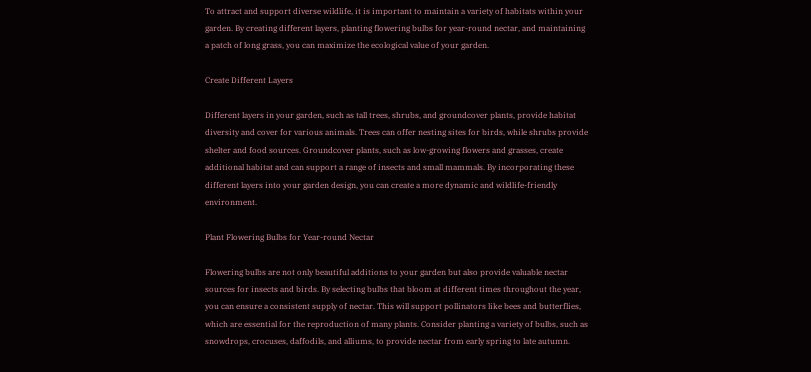To attract and support diverse wildlife, it is important to maintain a variety of habitats within your garden. By creating different layers, planting flowering bulbs for year-round nectar, and maintaining a patch of long grass, you can maximize the ecological value of your garden.

Create Different Layers

Different layers in your garden, such as tall trees, shrubs, and groundcover plants, provide habitat diversity and cover for various animals. Trees can offer nesting sites for birds, while shrubs provide shelter and food sources. Groundcover plants, such as low-growing flowers and grasses, create additional habitat and can support a range of insects and small mammals. By incorporating these different layers into your garden design, you can create a more dynamic and wildlife-friendly environment.

Plant Flowering Bulbs for Year-round Nectar

Flowering bulbs are not only beautiful additions to your garden but also provide valuable nectar sources for insects and birds. By selecting bulbs that bloom at different times throughout the year, you can ensure a consistent supply of nectar. This will support pollinators like bees and butterflies, which are essential for the reproduction of many plants. Consider planting a variety of bulbs, such as snowdrops, crocuses, daffodils, and alliums, to provide nectar from early spring to late autumn.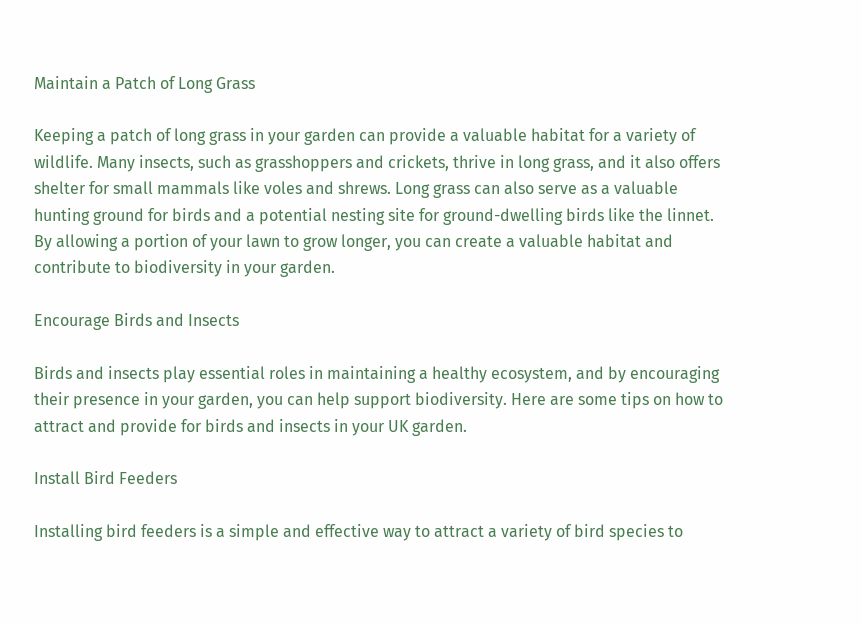Maintain a Patch of Long Grass

Keeping a patch of long grass in your garden can provide a valuable habitat for a variety of wildlife. Many insects, such as grasshoppers and crickets, thrive in long grass, and it also offers shelter for small mammals like voles and shrews. Long grass can also serve as a valuable hunting ground for birds and a potential nesting site for ground-dwelling birds like the linnet. By allowing a portion of your lawn to grow longer, you can create a valuable habitat and contribute to biodiversity in your garden.

Encourage Birds and Insects

Birds and insects play essential roles in maintaining a healthy ecosystem, and by encouraging their presence in your garden, you can help support biodiversity. Here are some tips on how to attract and provide for birds and insects in your UK garden.

Install Bird Feeders

Installing bird feeders is a simple and effective way to attract a variety of bird species to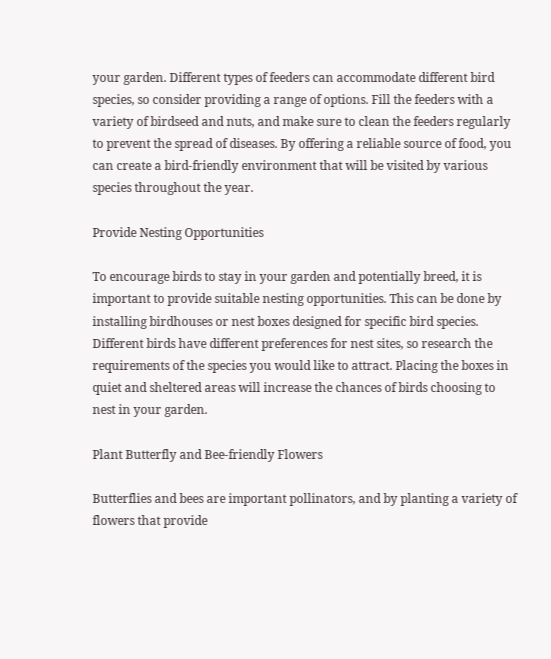your garden. Different types of feeders can accommodate different bird species, so consider providing a range of options. Fill the feeders with a variety of birdseed and nuts, and make sure to clean the feeders regularly to prevent the spread of diseases. By offering a reliable source of food, you can create a bird-friendly environment that will be visited by various species throughout the year.

Provide Nesting Opportunities

To encourage birds to stay in your garden and potentially breed, it is important to provide suitable nesting opportunities. This can be done by installing birdhouses or nest boxes designed for specific bird species. Different birds have different preferences for nest sites, so research the requirements of the species you would like to attract. Placing the boxes in quiet and sheltered areas will increase the chances of birds choosing to nest in your garden.

Plant Butterfly and Bee-friendly Flowers

Butterflies and bees are important pollinators, and by planting a variety of flowers that provide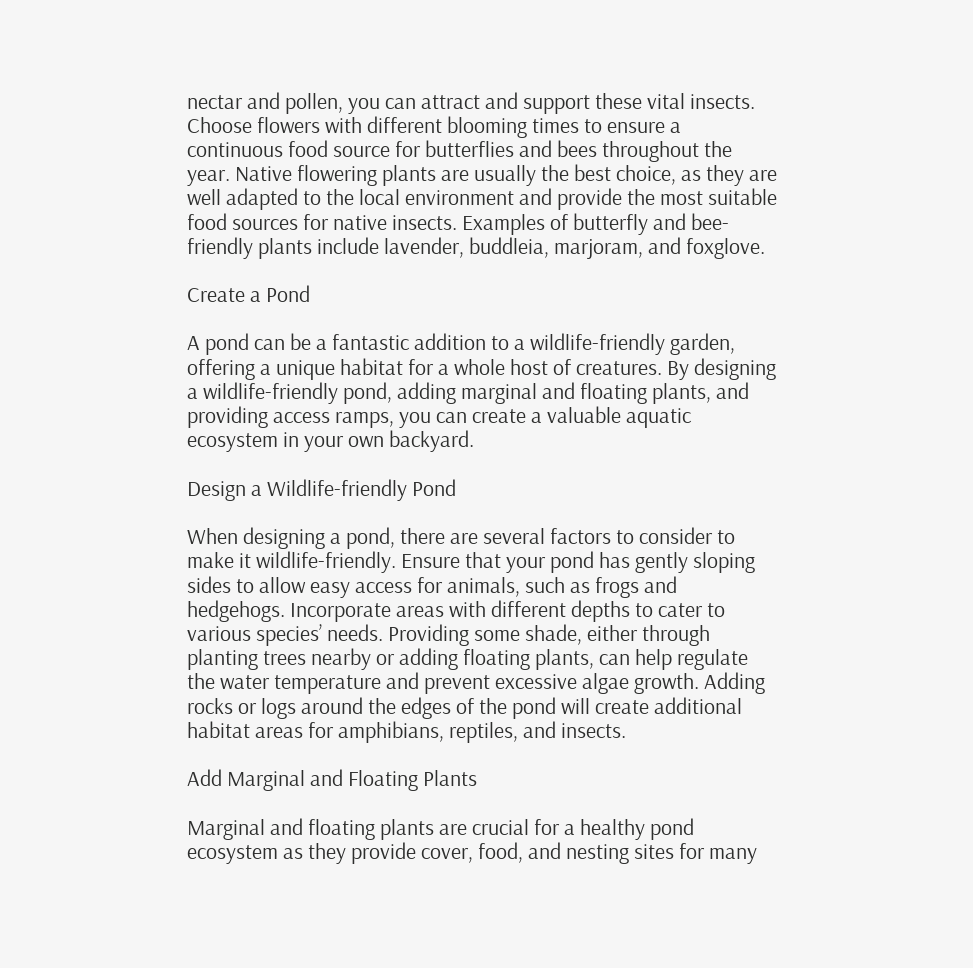nectar and pollen, you can attract and support these vital insects. Choose flowers with different blooming times to ensure a continuous food source for butterflies and bees throughout the year. Native flowering plants are usually the best choice, as they are well adapted to the local environment and provide the most suitable food sources for native insects. Examples of butterfly and bee-friendly plants include lavender, buddleia, marjoram, and foxglove.

Create a Pond

A pond can be a fantastic addition to a wildlife-friendly garden, offering a unique habitat for a whole host of creatures. By designing a wildlife-friendly pond, adding marginal and floating plants, and providing access ramps, you can create a valuable aquatic ecosystem in your own backyard.

Design a Wildlife-friendly Pond

When designing a pond, there are several factors to consider to make it wildlife-friendly. Ensure that your pond has gently sloping sides to allow easy access for animals, such as frogs and hedgehogs. Incorporate areas with different depths to cater to various species’ needs. Providing some shade, either through planting trees nearby or adding floating plants, can help regulate the water temperature and prevent excessive algae growth. Adding rocks or logs around the edges of the pond will create additional habitat areas for amphibians, reptiles, and insects.

Add Marginal and Floating Plants

Marginal and floating plants are crucial for a healthy pond ecosystem as they provide cover, food, and nesting sites for many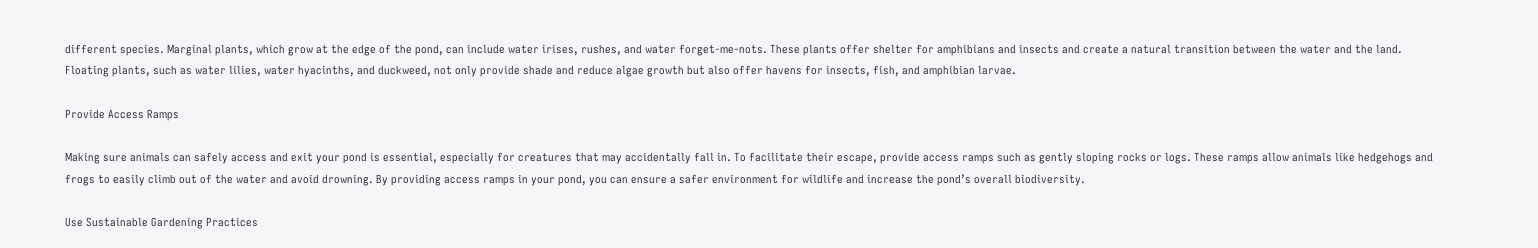different species. Marginal plants, which grow at the edge of the pond, can include water irises, rushes, and water forget-me-nots. These plants offer shelter for amphibians and insects and create a natural transition between the water and the land. Floating plants, such as water lilies, water hyacinths, and duckweed, not only provide shade and reduce algae growth but also offer havens for insects, fish, and amphibian larvae.

Provide Access Ramps

Making sure animals can safely access and exit your pond is essential, especially for creatures that may accidentally fall in. To facilitate their escape, provide access ramps such as gently sloping rocks or logs. These ramps allow animals like hedgehogs and frogs to easily climb out of the water and avoid drowning. By providing access ramps in your pond, you can ensure a safer environment for wildlife and increase the pond’s overall biodiversity.

Use Sustainable Gardening Practices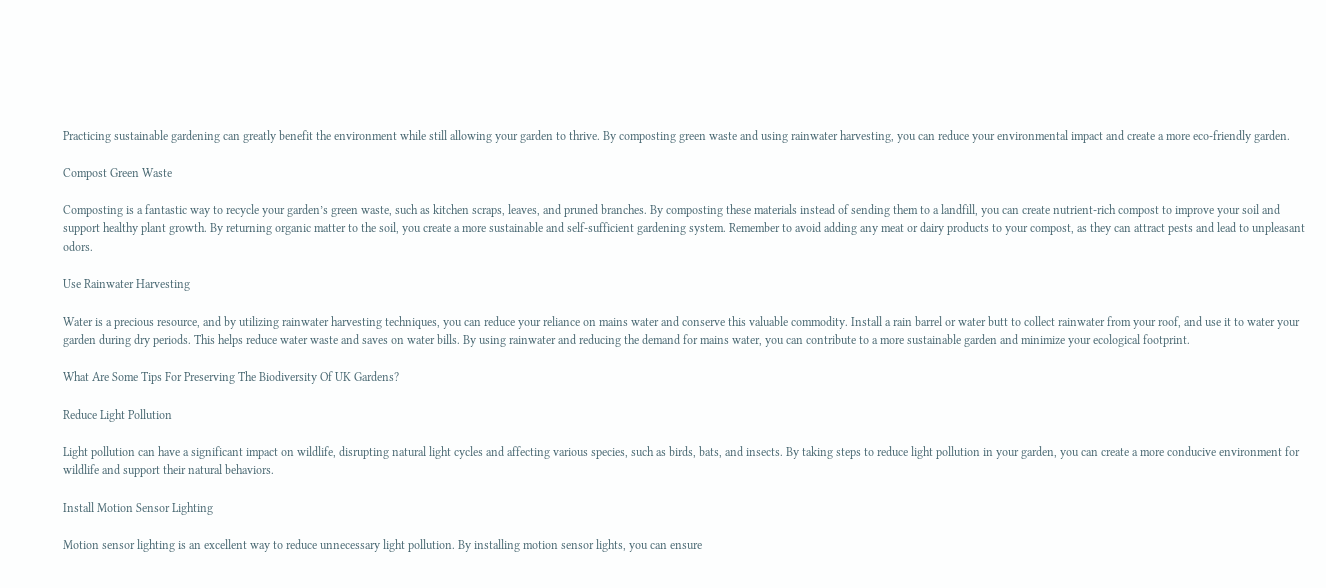Practicing sustainable gardening can greatly benefit the environment while still allowing your garden to thrive. By composting green waste and using rainwater harvesting, you can reduce your environmental impact and create a more eco-friendly garden.

Compost Green Waste

Composting is a fantastic way to recycle your garden’s green waste, such as kitchen scraps, leaves, and pruned branches. By composting these materials instead of sending them to a landfill, you can create nutrient-rich compost to improve your soil and support healthy plant growth. By returning organic matter to the soil, you create a more sustainable and self-sufficient gardening system. Remember to avoid adding any meat or dairy products to your compost, as they can attract pests and lead to unpleasant odors.

Use Rainwater Harvesting

Water is a precious resource, and by utilizing rainwater harvesting techniques, you can reduce your reliance on mains water and conserve this valuable commodity. Install a rain barrel or water butt to collect rainwater from your roof, and use it to water your garden during dry periods. This helps reduce water waste and saves on water bills. By using rainwater and reducing the demand for mains water, you can contribute to a more sustainable garden and minimize your ecological footprint.

What Are Some Tips For Preserving The Biodiversity Of UK Gardens?

Reduce Light Pollution

Light pollution can have a significant impact on wildlife, disrupting natural light cycles and affecting various species, such as birds, bats, and insects. By taking steps to reduce light pollution in your garden, you can create a more conducive environment for wildlife and support their natural behaviors.

Install Motion Sensor Lighting

Motion sensor lighting is an excellent way to reduce unnecessary light pollution. By installing motion sensor lights, you can ensure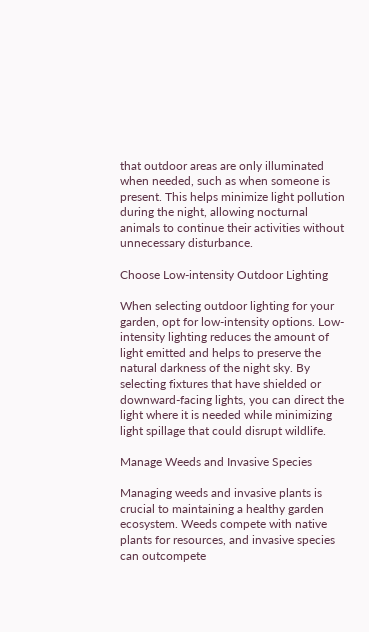that outdoor areas are only illuminated when needed, such as when someone is present. This helps minimize light pollution during the night, allowing nocturnal animals to continue their activities without unnecessary disturbance.

Choose Low-intensity Outdoor Lighting

When selecting outdoor lighting for your garden, opt for low-intensity options. Low-intensity lighting reduces the amount of light emitted and helps to preserve the natural darkness of the night sky. By selecting fixtures that have shielded or downward-facing lights, you can direct the light where it is needed while minimizing light spillage that could disrupt wildlife.

Manage Weeds and Invasive Species

Managing weeds and invasive plants is crucial to maintaining a healthy garden ecosystem. Weeds compete with native plants for resources, and invasive species can outcompete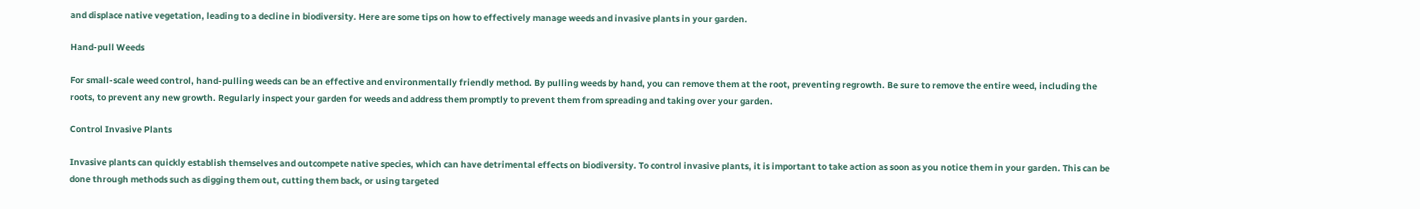and displace native vegetation, leading to a decline in biodiversity. Here are some tips on how to effectively manage weeds and invasive plants in your garden.

Hand-pull Weeds

For small-scale weed control, hand-pulling weeds can be an effective and environmentally friendly method. By pulling weeds by hand, you can remove them at the root, preventing regrowth. Be sure to remove the entire weed, including the roots, to prevent any new growth. Regularly inspect your garden for weeds and address them promptly to prevent them from spreading and taking over your garden.

Control Invasive Plants

Invasive plants can quickly establish themselves and outcompete native species, which can have detrimental effects on biodiversity. To control invasive plants, it is important to take action as soon as you notice them in your garden. This can be done through methods such as digging them out, cutting them back, or using targeted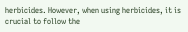herbicides. However, when using herbicides, it is crucial to follow the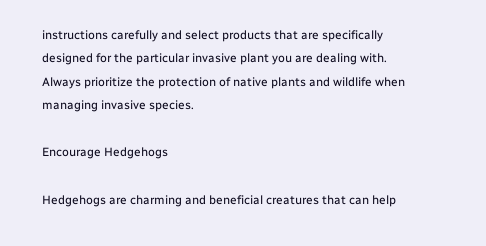instructions carefully and select products that are specifically designed for the particular invasive plant you are dealing with. Always prioritize the protection of native plants and wildlife when managing invasive species.

Encourage Hedgehogs

Hedgehogs are charming and beneficial creatures that can help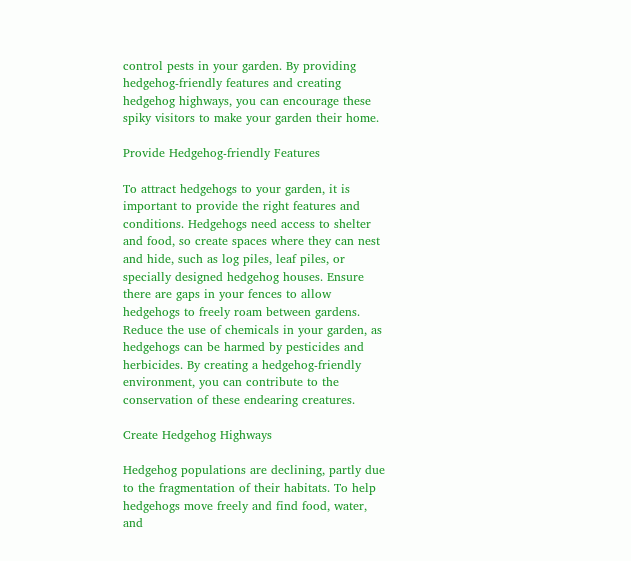control pests in your garden. By providing hedgehog-friendly features and creating hedgehog highways, you can encourage these spiky visitors to make your garden their home.

Provide Hedgehog-friendly Features

To attract hedgehogs to your garden, it is important to provide the right features and conditions. Hedgehogs need access to shelter and food, so create spaces where they can nest and hide, such as log piles, leaf piles, or specially designed hedgehog houses. Ensure there are gaps in your fences to allow hedgehogs to freely roam between gardens. Reduce the use of chemicals in your garden, as hedgehogs can be harmed by pesticides and herbicides. By creating a hedgehog-friendly environment, you can contribute to the conservation of these endearing creatures.

Create Hedgehog Highways

Hedgehog populations are declining, partly due to the fragmentation of their habitats. To help hedgehogs move freely and find food, water, and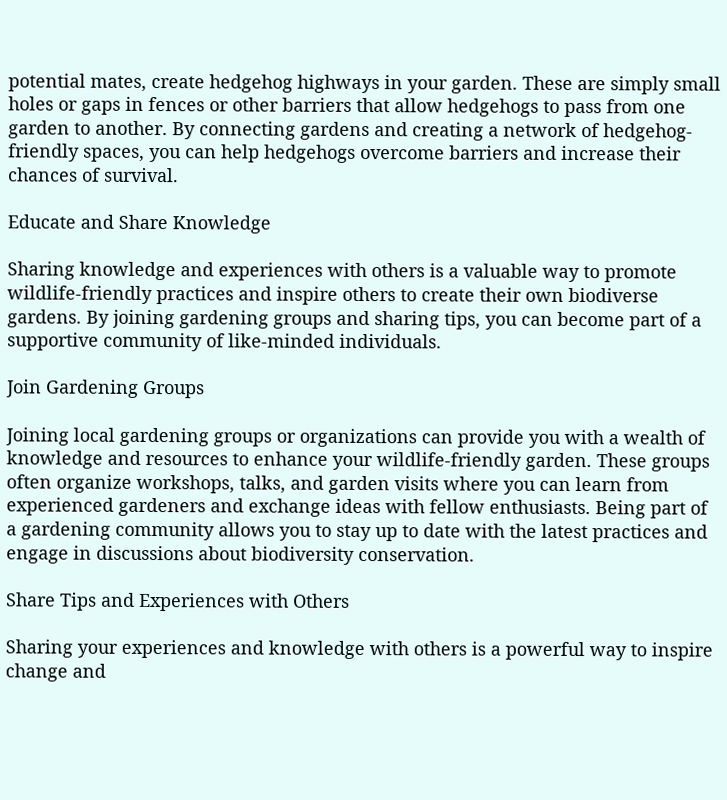potential mates, create hedgehog highways in your garden. These are simply small holes or gaps in fences or other barriers that allow hedgehogs to pass from one garden to another. By connecting gardens and creating a network of hedgehog-friendly spaces, you can help hedgehogs overcome barriers and increase their chances of survival.

Educate and Share Knowledge

Sharing knowledge and experiences with others is a valuable way to promote wildlife-friendly practices and inspire others to create their own biodiverse gardens. By joining gardening groups and sharing tips, you can become part of a supportive community of like-minded individuals.

Join Gardening Groups

Joining local gardening groups or organizations can provide you with a wealth of knowledge and resources to enhance your wildlife-friendly garden. These groups often organize workshops, talks, and garden visits where you can learn from experienced gardeners and exchange ideas with fellow enthusiasts. Being part of a gardening community allows you to stay up to date with the latest practices and engage in discussions about biodiversity conservation.

Share Tips and Experiences with Others

Sharing your experiences and knowledge with others is a powerful way to inspire change and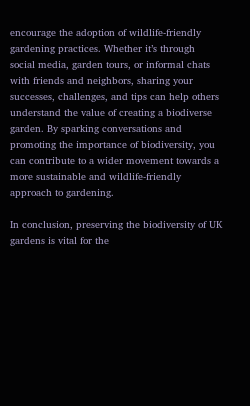encourage the adoption of wildlife-friendly gardening practices. Whether it’s through social media, garden tours, or informal chats with friends and neighbors, sharing your successes, challenges, and tips can help others understand the value of creating a biodiverse garden. By sparking conversations and promoting the importance of biodiversity, you can contribute to a wider movement towards a more sustainable and wildlife-friendly approach to gardening.

In conclusion, preserving the biodiversity of UK gardens is vital for the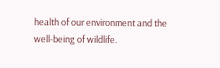health of our environment and the well-being of wildlife.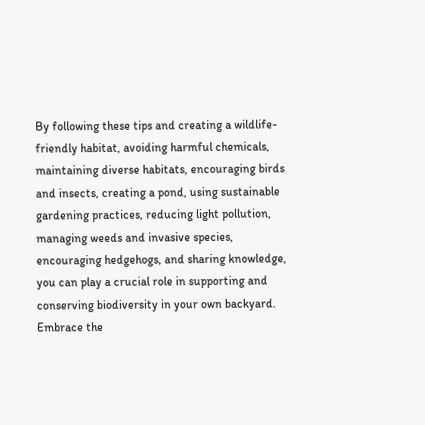By following these tips and creating a wildlife-friendly habitat, avoiding harmful chemicals, maintaining diverse habitats, encouraging birds and insects, creating a pond, using sustainable gardening practices, reducing light pollution, managing weeds and invasive species, encouraging hedgehogs, and sharing knowledge, you can play a crucial role in supporting and conserving biodiversity in your own backyard. Embrace the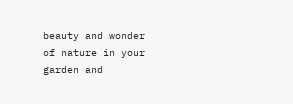beauty and wonder of nature in your garden and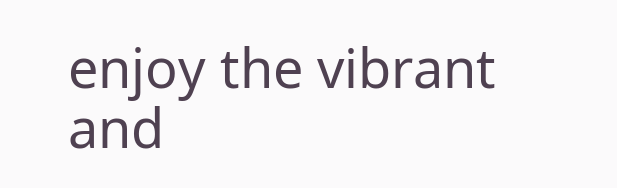enjoy the vibrant and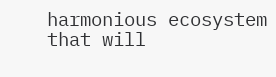harmonious ecosystem that will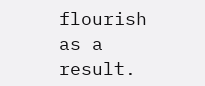flourish as a result.